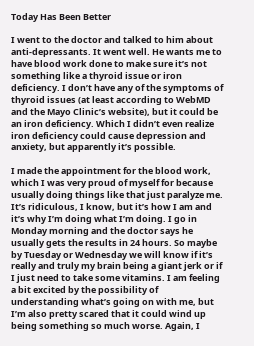Today Has Been Better

I went to the doctor and talked to him about anti-depressants. It went well. He wants me to have blood work done to make sure it’s not something like a thyroid issue or iron deficiency. I don’t have any of the symptoms of thyroid issues (at least according to WebMD and the Mayo Clinic’s website), but it could be an iron deficiency. Which I didn’t even realize iron deficiency could cause depression and anxiety, but apparently it’s possible.

I made the appointment for the blood work, which I was very proud of myself for because usually doing things like that just paralyze me. It’s ridiculous, I know, but it’s how I am and it’s why I’m doing what I’m doing. I go in Monday morning and the doctor says he usually gets the results in 24 hours. So maybe by Tuesday or Wednesday we will know if it’s really and truly my brain being a giant jerk or if I just need to take some vitamins. I am feeling a bit excited by the possibility of understanding what’s going on with me, but I’m also pretty scared that it could wind up being something so much worse. Again, I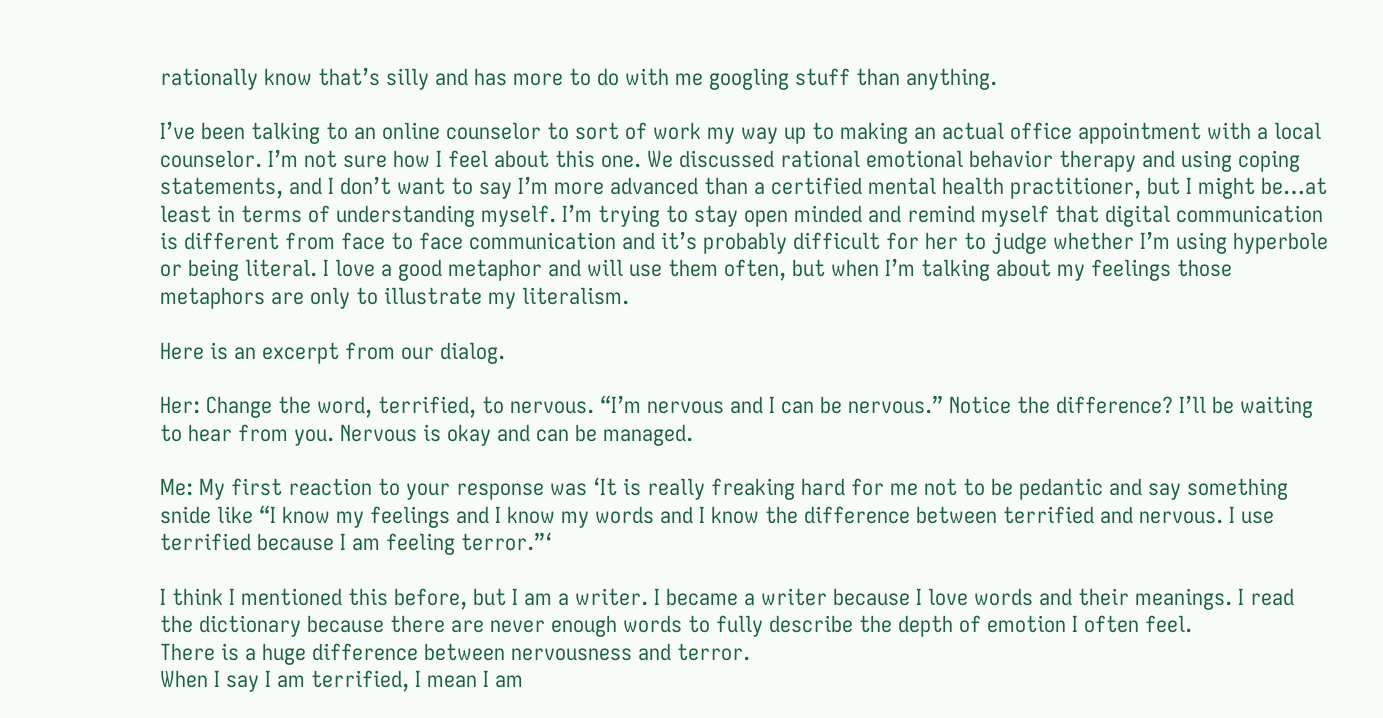rationally know that’s silly and has more to do with me googling stuff than anything.

I’ve been talking to an online counselor to sort of work my way up to making an actual office appointment with a local counselor. I’m not sure how I feel about this one. We discussed rational emotional behavior therapy and using coping statements, and I don’t want to say I’m more advanced than a certified mental health practitioner, but I might be…at least in terms of understanding myself. I’m trying to stay open minded and remind myself that digital communication is different from face to face communication and it’s probably difficult for her to judge whether I’m using hyperbole or being literal. I love a good metaphor and will use them often, but when I’m talking about my feelings those metaphors are only to illustrate my literalism.

Here is an excerpt from our dialog.

Her: Change the word, terrified, to nervous. “I’m nervous and I can be nervous.” Notice the difference? I’ll be waiting to hear from you. Nervous is okay and can be managed.

Me: My first reaction to your response was ‘It is really freaking hard for me not to be pedantic and say something snide like “I know my feelings and I know my words and I know the difference between terrified and nervous. I use terrified because I am feeling terror.”‘

I think I mentioned this before, but I am a writer. I became a writer because I love words and their meanings. I read the dictionary because there are never enough words to fully describe the depth of emotion I often feel.
There is a huge difference between nervousness and terror.
When I say I am terrified, I mean I am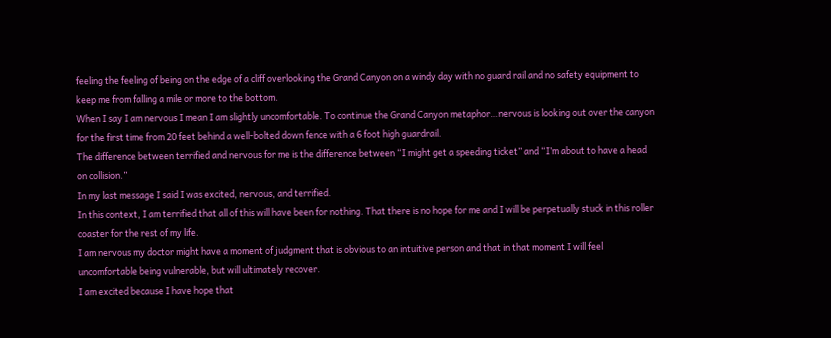feeling the feeling of being on the edge of a cliff overlooking the Grand Canyon on a windy day with no guard rail and no safety equipment to keep me from falling a mile or more to the bottom.
When I say I am nervous I mean I am slightly uncomfortable. To continue the Grand Canyon metaphor…nervous is looking out over the canyon for the first time from 20 feet behind a well-bolted down fence with a 6 foot high guardrail.
The difference between terrified and nervous for me is the difference between “I might get a speeding ticket” and “I’m about to have a head on collision.”
In my last message I said I was excited, nervous, and terrified.
In this context, I am terrified that all of this will have been for nothing. That there is no hope for me and I will be perpetually stuck in this roller coaster for the rest of my life.
I am nervous my doctor might have a moment of judgment that is obvious to an intuitive person and that in that moment I will feel uncomfortable being vulnerable, but will ultimately recover.
I am excited because I have hope that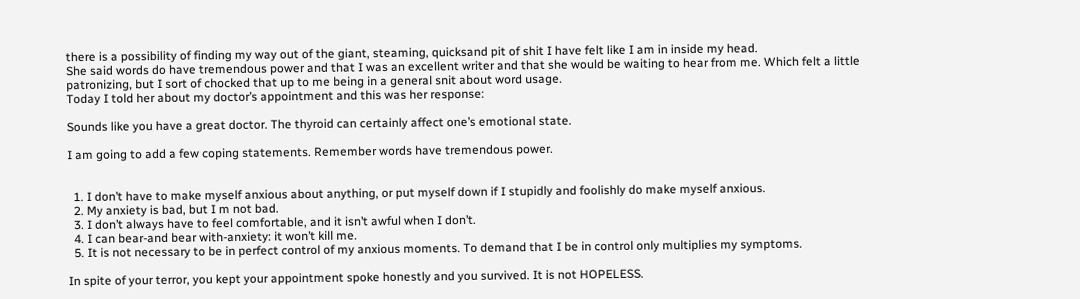there is a possibility of finding my way out of the giant, steaming, quicksand pit of shit I have felt like I am in inside my head.
She said words do have tremendous power and that I was an excellent writer and that she would be waiting to hear from me. Which felt a little patronizing, but I sort of chocked that up to me being in a general snit about word usage.
Today I told her about my doctor’s appointment and this was her response:

Sounds like you have a great doctor. The thyroid can certainly affect one’s emotional state.

I am going to add a few coping statements. Remember words have tremendous power.


  1. I don’t have to make myself anxious about anything, or put myself down if I stupidly and foolishly do make myself anxious.
  2. My anxiety is bad, but I m not bad.
  3. I don’t always have to feel comfortable, and it isn’t awful when I don’t.
  4. I can bear-and bear with-anxiety: it won’t kill me.
  5. It is not necessary to be in perfect control of my anxious moments. To demand that I be in control only multiplies my symptoms.

In spite of your terror, you kept your appointment spoke honestly and you survived. It is not HOPELESS.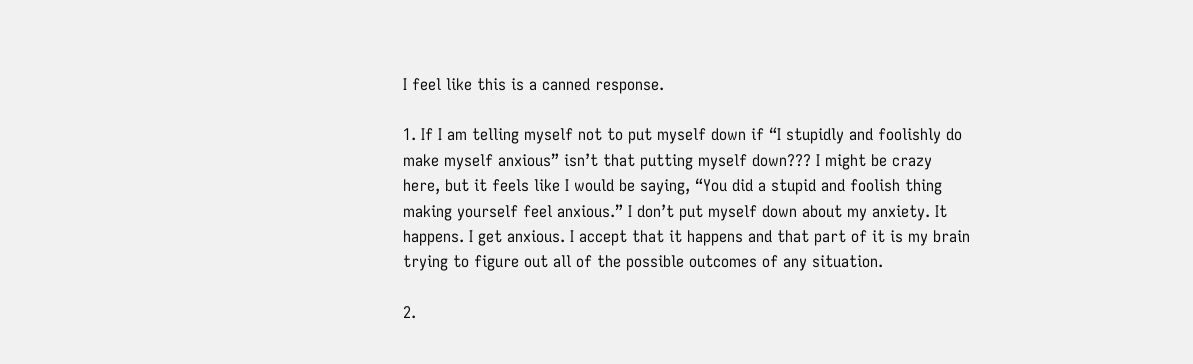I feel like this is a canned response.

1. If I am telling myself not to put myself down if “I stupidly and foolishly do make myself anxious” isn’t that putting myself down??? I might be crazy here, but it feels like I would be saying, “You did a stupid and foolish thing making yourself feel anxious.” I don’t put myself down about my anxiety. It happens. I get anxious. I accept that it happens and that part of it is my brain trying to figure out all of the possible outcomes of any situation.

2.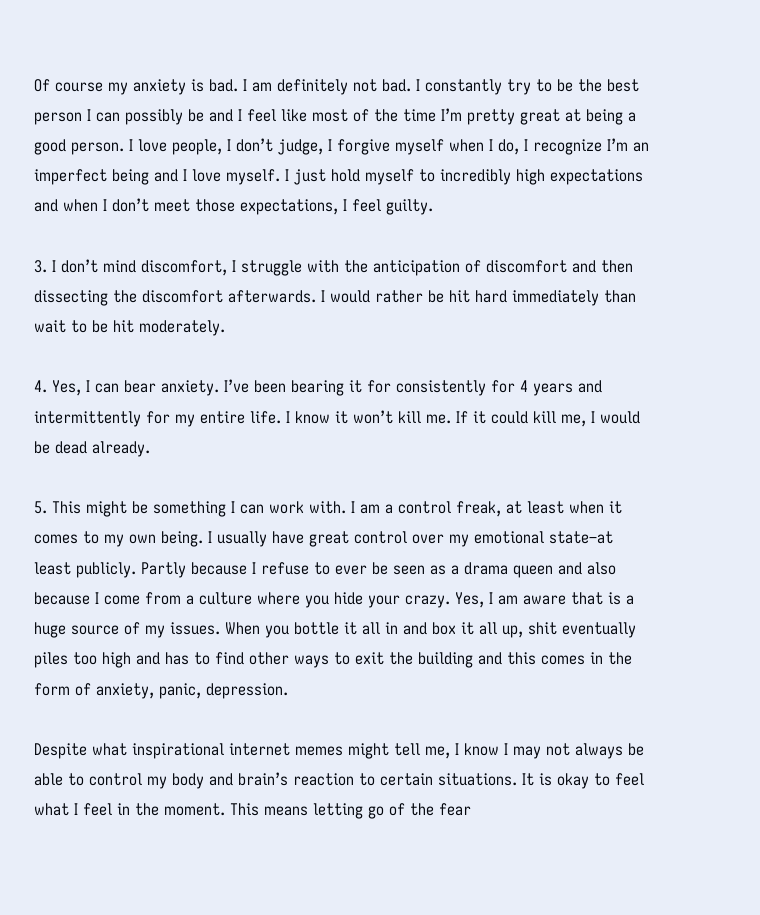Of course my anxiety is bad. I am definitely not bad. I constantly try to be the best person I can possibly be and I feel like most of the time I’m pretty great at being a good person. I love people, I don’t judge, I forgive myself when I do, I recognize I’m an imperfect being and I love myself. I just hold myself to incredibly high expectations and when I don’t meet those expectations, I feel guilty.

3. I don’t mind discomfort, I struggle with the anticipation of discomfort and then dissecting the discomfort afterwards. I would rather be hit hard immediately than wait to be hit moderately.

4. Yes, I can bear anxiety. I’ve been bearing it for consistently for 4 years and intermittently for my entire life. I know it won’t kill me. If it could kill me, I would be dead already.

5. This might be something I can work with. I am a control freak, at least when it comes to my own being. I usually have great control over my emotional state–at least publicly. Partly because I refuse to ever be seen as a drama queen and also because I come from a culture where you hide your crazy. Yes, I am aware that is a huge source of my issues. When you bottle it all in and box it all up, shit eventually piles too high and has to find other ways to exit the building and this comes in the form of anxiety, panic, depression.

Despite what inspirational internet memes might tell me, I know I may not always be able to control my body and brain’s reaction to certain situations. It is okay to feel what I feel in the moment. This means letting go of the fear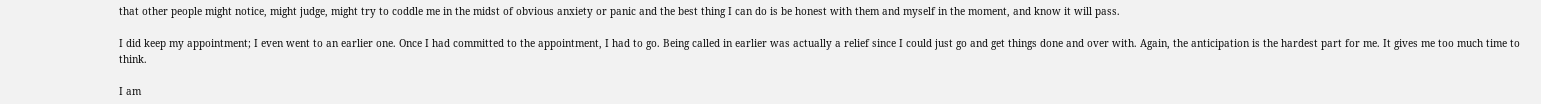that other people might notice, might judge, might try to coddle me in the midst of obvious anxiety or panic and the best thing I can do is be honest with them and myself in the moment, and know it will pass.

I did keep my appointment; I even went to an earlier one. Once I had committed to the appointment, I had to go. Being called in earlier was actually a relief since I could just go and get things done and over with. Again, the anticipation is the hardest part for me. It gives me too much time to think.

I am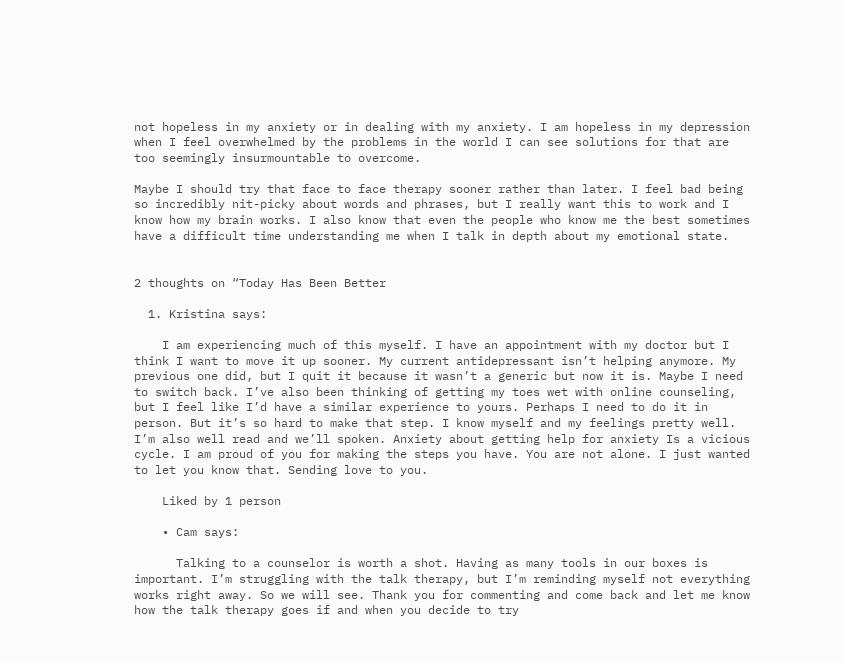not hopeless in my anxiety or in dealing with my anxiety. I am hopeless in my depression when I feel overwhelmed by the problems in the world I can see solutions for that are too seemingly insurmountable to overcome.

Maybe I should try that face to face therapy sooner rather than later. I feel bad being so incredibly nit-picky about words and phrases, but I really want this to work and I know how my brain works. I also know that even the people who know me the best sometimes have a difficult time understanding me when I talk in depth about my emotional state.


2 thoughts on “Today Has Been Better

  1. Kristina says:

    I am experiencing much of this myself. I have an appointment with my doctor but I think I want to move it up sooner. My current antidepressant isn’t helping anymore. My previous one did, but I quit it because it wasn’t a generic but now it is. Maybe I need to switch back. I’ve also been thinking of getting my toes wet with online counseling, but I feel like I’d have a similar experience to yours. Perhaps I need to do it in person. But it’s so hard to make that step. I know myself and my feelings pretty well. I’m also well read and we’ll spoken. Anxiety about getting help for anxiety Is a vicious cycle. I am proud of you for making the steps you have. You are not alone. I just wanted to let you know that. Sending love to you.

    Liked by 1 person

    • Cam says:

      Talking to a counselor is worth a shot. Having as many tools in our boxes is important. I’m struggling with the talk therapy, but I’m reminding myself not everything works right away. So we will see. Thank you for commenting and come back and let me know how the talk therapy goes if and when you decide to try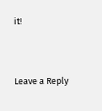it!


Leave a Reply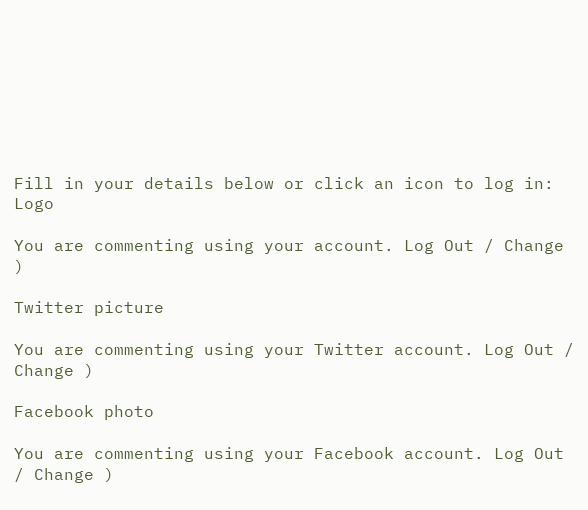Fill in your details below or click an icon to log in: Logo

You are commenting using your account. Log Out / Change )

Twitter picture

You are commenting using your Twitter account. Log Out / Change )

Facebook photo

You are commenting using your Facebook account. Log Out / Change )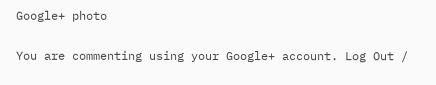Google+ photo

You are commenting using your Google+ account. Log Out /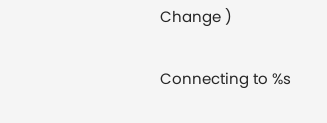Change )

Connecting to %s